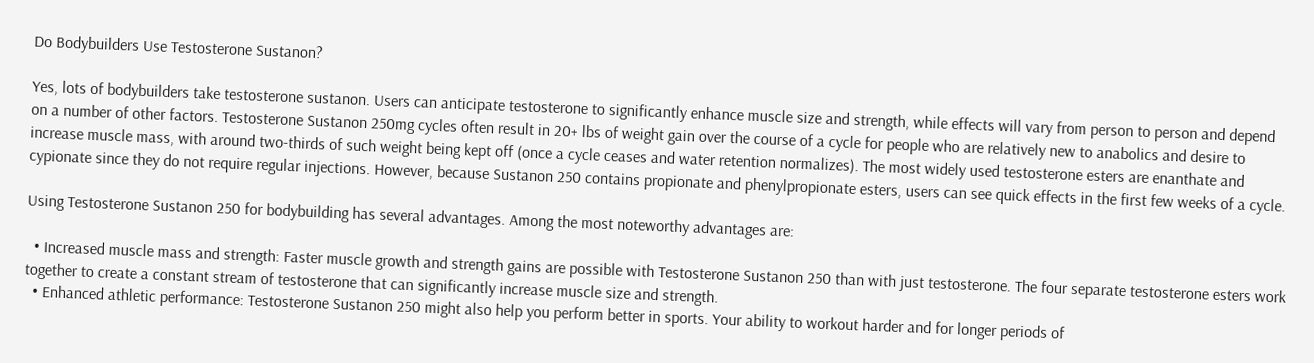Do Bodybuilders Use Testosterone Sustanon?

Yes, lots of bodybuilders take testosterone sustanon. Users can anticipate testosterone to significantly enhance muscle size and strength, while effects will vary from person to person and depend on a number of other factors. Testosterone Sustanon 250mg cycles often result in 20+ lbs of weight gain over the course of a cycle for people who are relatively new to anabolics and desire to increase muscle mass, with around two-thirds of such weight being kept off (once a cycle ceases and water retention normalizes). The most widely used testosterone esters are enanthate and cypionate since they do not require regular injections. However, because Sustanon 250 contains propionate and phenylpropionate esters, users can see quick effects in the first few weeks of a cycle.

Using Testosterone Sustanon 250 for bodybuilding has several advantages. Among the most noteworthy advantages are:

  • Increased muscle mass and strength: Faster muscle growth and strength gains are possible with Testosterone Sustanon 250 than with just testosterone. The four separate testosterone esters work together to create a constant stream of testosterone that can significantly increase muscle size and strength.
  • Enhanced athletic performance: Testosterone Sustanon 250 might also help you perform better in sports. Your ability to workout harder and for longer periods of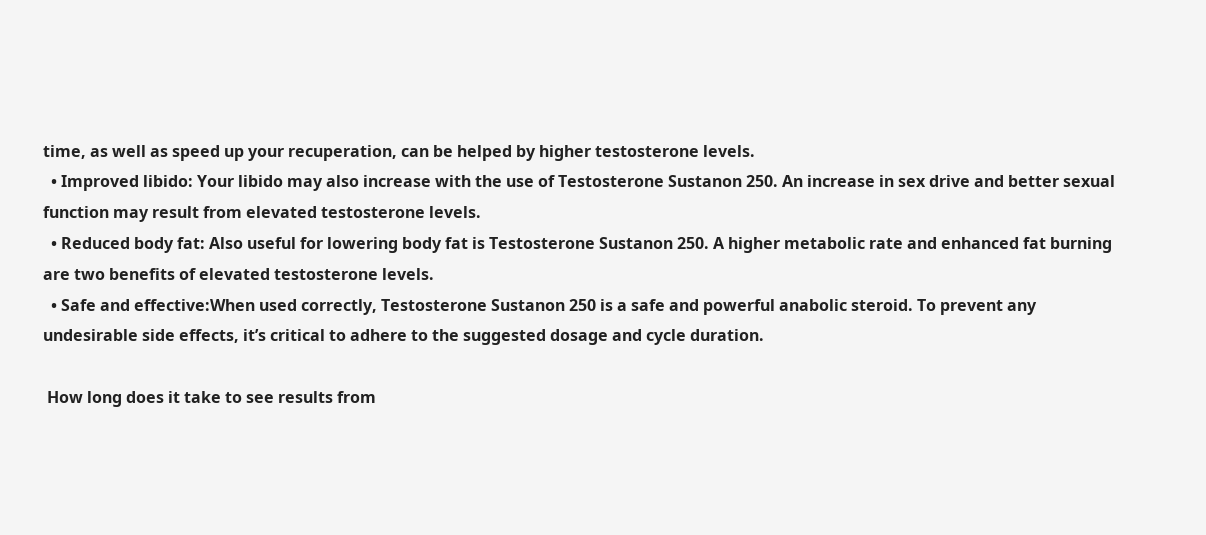time, as well as speed up your recuperation, can be helped by higher testosterone levels.
  • Improved libido: Your libido may also increase with the use of Testosterone Sustanon 250. An increase in sex drive and better sexual function may result from elevated testosterone levels.
  • Reduced body fat: Also useful for lowering body fat is Testosterone Sustanon 250. A higher metabolic rate and enhanced fat burning are two benefits of elevated testosterone levels.
  • Safe and effective:When used correctly, Testosterone Sustanon 250 is a safe and powerful anabolic steroid. To prevent any undesirable side effects, it’s critical to adhere to the suggested dosage and cycle duration.

 How long does it take to see results from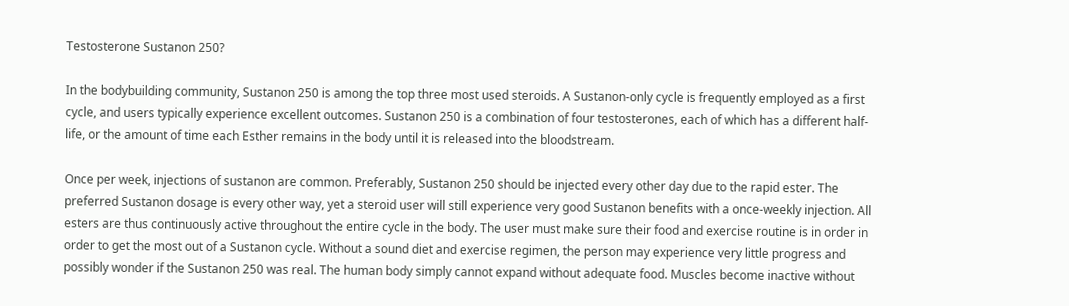Testosterone Sustanon 250?

In the bodybuilding community, Sustanon 250 is among the top three most used steroids. A Sustanon-only cycle is frequently employed as a first cycle, and users typically experience excellent outcomes. Sustanon 250 is a combination of four testosterones, each of which has a different half-life, or the amount of time each Esther remains in the body until it is released into the bloodstream.

Once per week, injections of sustanon are common. Preferably, Sustanon 250 should be injected every other day due to the rapid ester. The preferred Sustanon dosage is every other way, yet a steroid user will still experience very good Sustanon benefits with a once-weekly injection. All esters are thus continuously active throughout the entire cycle in the body. The user must make sure their food and exercise routine is in order in order to get the most out of a Sustanon cycle. Without a sound diet and exercise regimen, the person may experience very little progress and possibly wonder if the Sustanon 250 was real. The human body simply cannot expand without adequate food. Muscles become inactive without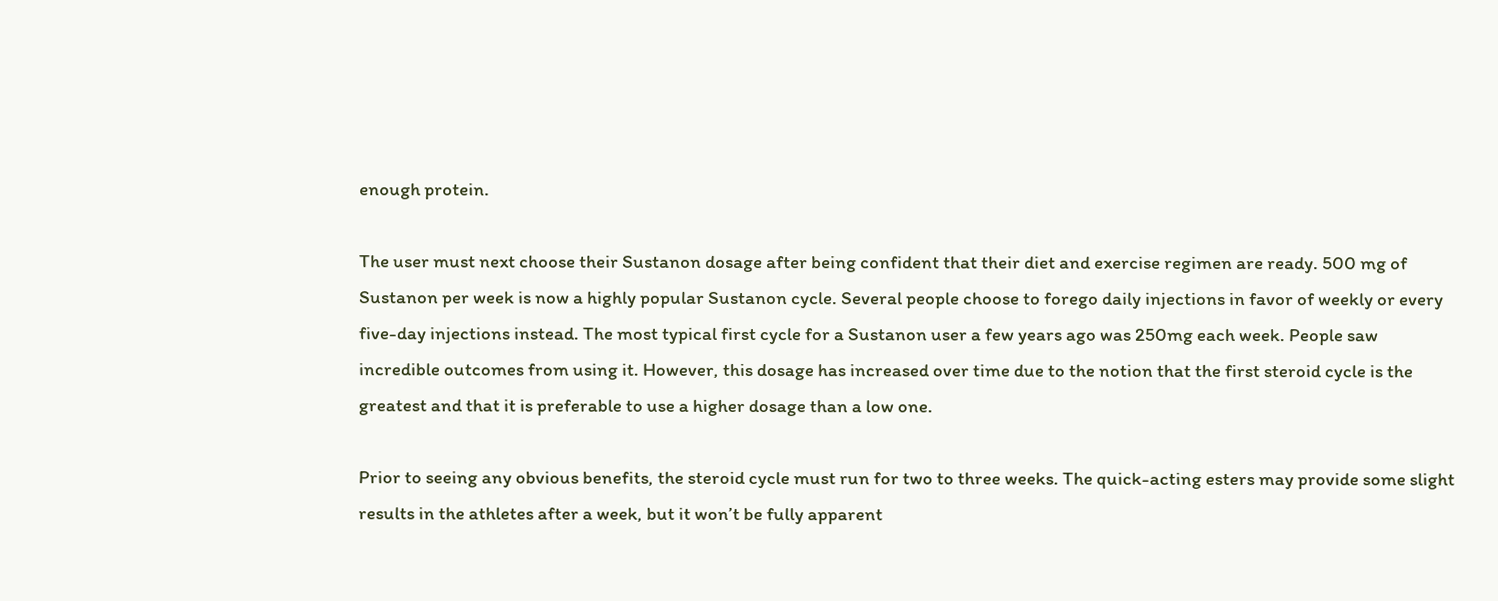enough protein.

The user must next choose their Sustanon dosage after being confident that their diet and exercise regimen are ready. 500 mg of Sustanon per week is now a highly popular Sustanon cycle. Several people choose to forego daily injections in favor of weekly or every five-day injections instead. The most typical first cycle for a Sustanon user a few years ago was 250mg each week. People saw incredible outcomes from using it. However, this dosage has increased over time due to the notion that the first steroid cycle is the greatest and that it is preferable to use a higher dosage than a low one.

Prior to seeing any obvious benefits, the steroid cycle must run for two to three weeks. The quick-acting esters may provide some slight results in the athletes after a week, but it won’t be fully apparent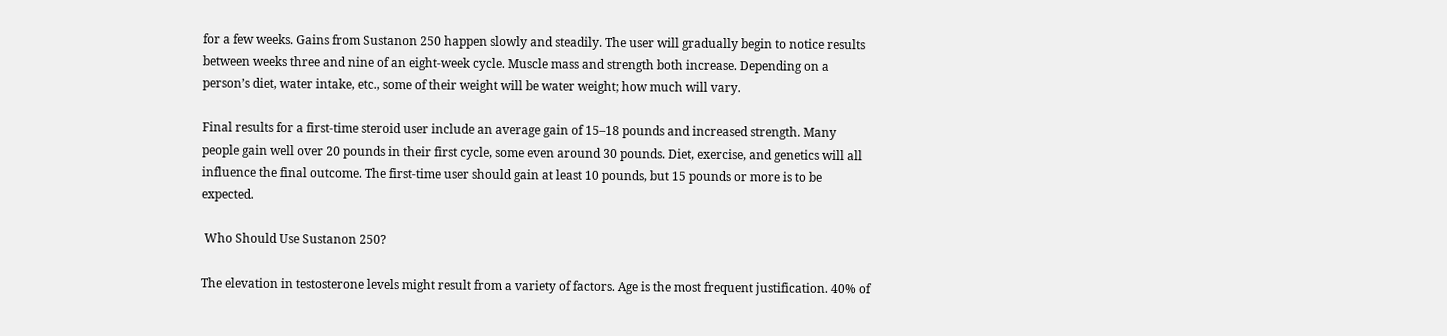for a few weeks. Gains from Sustanon 250 happen slowly and steadily. The user will gradually begin to notice results between weeks three and nine of an eight-week cycle. Muscle mass and strength both increase. Depending on a person’s diet, water intake, etc., some of their weight will be water weight; how much will vary.

Final results for a first-time steroid user include an average gain of 15–18 pounds and increased strength. Many people gain well over 20 pounds in their first cycle, some even around 30 pounds. Diet, exercise, and genetics will all influence the final outcome. The first-time user should gain at least 10 pounds, but 15 pounds or more is to be expected.

 Who Should Use Sustanon 250?

The elevation in testosterone levels might result from a variety of factors. Age is the most frequent justification. 40% of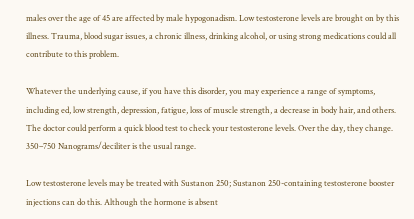males over the age of 45 are affected by male hypogonadism. Low testosterone levels are brought on by this illness. Trauma, blood sugar issues, a chronic illness, drinking alcohol, or using strong medications could all contribute to this problem.

Whatever the underlying cause, if you have this disorder, you may experience a range of symptoms, including ed, low strength, depression, fatigue, loss of muscle strength, a decrease in body hair, and others. The doctor could perform a quick blood test to check your testosterone levels. Over the day, they change. 350–750 Nanograms/deciliter is the usual range.

Low testosterone levels may be treated with Sustanon 250; Sustanon 250-containing testosterone booster injections can do this. Although the hormone is absent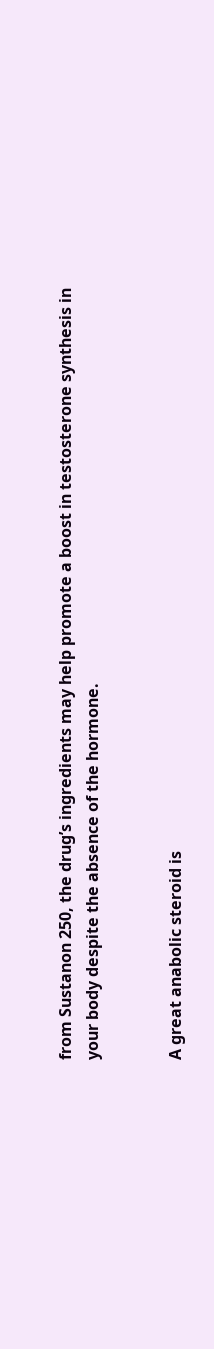from Sustanon 250, the drug’s ingredients may help promote a boost in testosterone synthesis in your body despite the absence of the hormone.


A great anabolic steroid is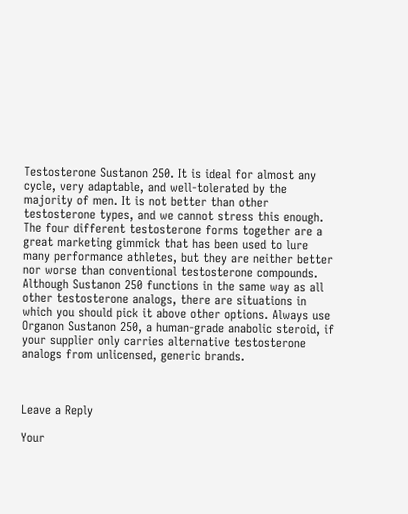Testosterone Sustanon 250. It is ideal for almost any cycle, very adaptable, and well-tolerated by the majority of men. It is not better than other testosterone types, and we cannot stress this enough. The four different testosterone forms together are a great marketing gimmick that has been used to lure many performance athletes, but they are neither better nor worse than conventional testosterone compounds. Although Sustanon 250 functions in the same way as all other testosterone analogs, there are situations in which you should pick it above other options. Always use Organon Sustanon 250, a human-grade anabolic steroid, if your supplier only carries alternative testosterone analogs from unlicensed, generic brands.



Leave a Reply

Your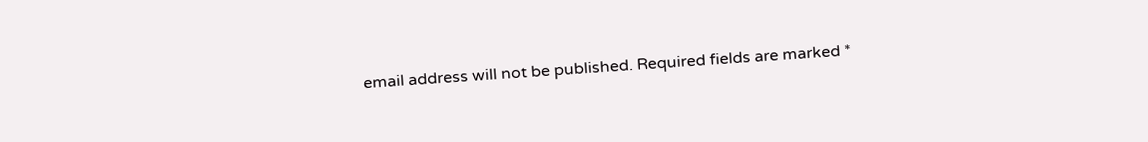email address will not be published. Required fields are marked *